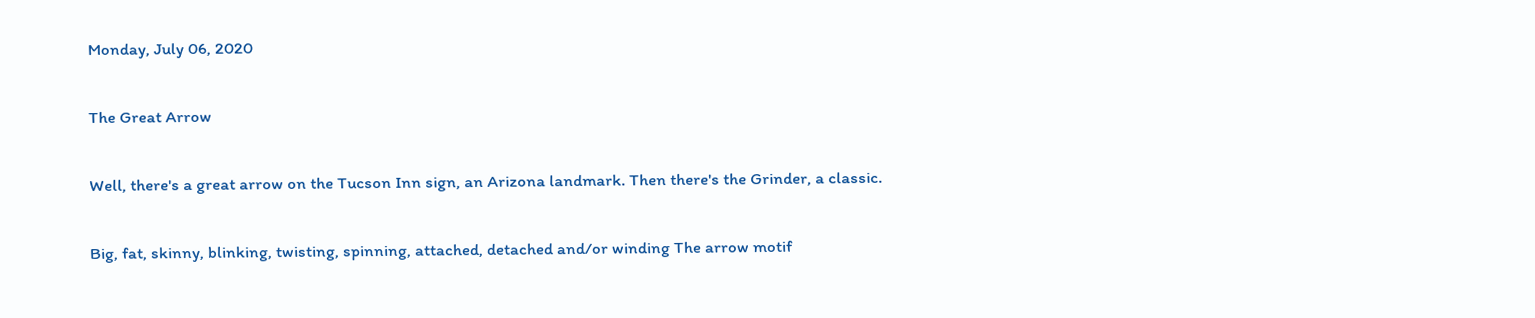Monday, July 06, 2020

The Great Arrow

Well, there's a great arrow on the Tucson Inn sign, an Arizona landmark. Then there's the Grinder, a classic.

Big, fat, skinny, blinking, twisting, spinning, attached, detached and/or winding The arrow motif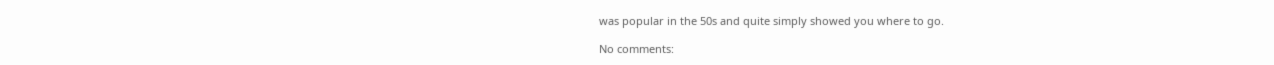was popular in the 50s and quite simply showed you where to go.

No comments: